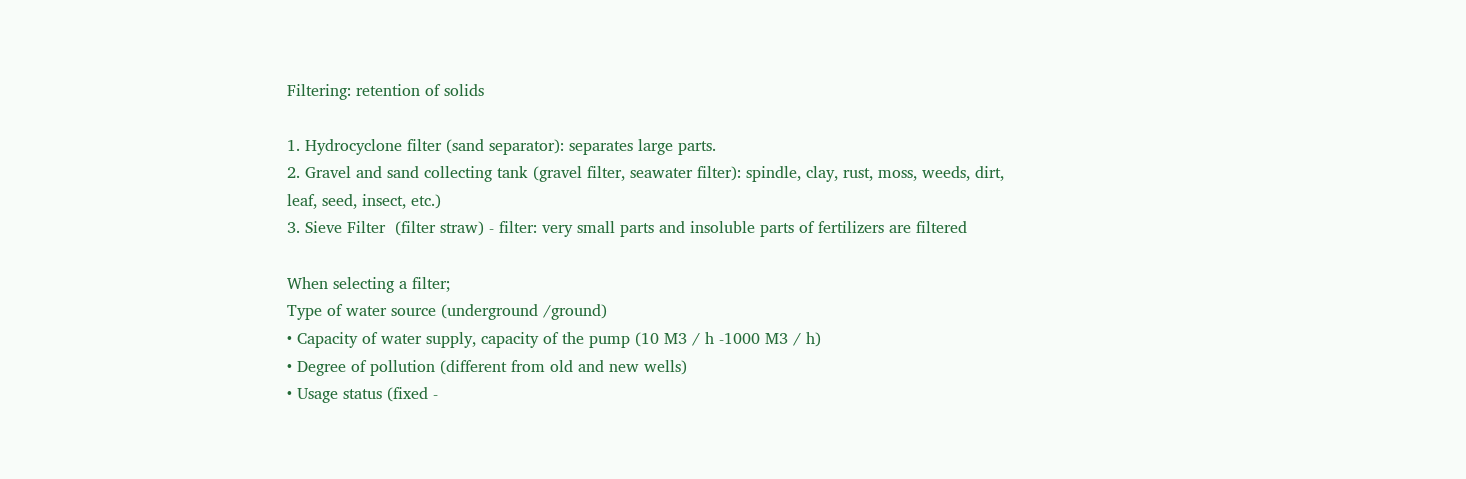Filtering: retention of solids

1. Hydrocyclone filter (sand separator): separates large parts.
2. Gravel and sand collecting tank (gravel filter, seawater filter): spindle, clay, rust, moss, weeds, dirt, leaf, seed, insect, etc.)
3. Sieve Filter  (filter straw) - filter: very small parts and insoluble parts of fertilizers are filtered

When selecting a filter;
Type of water source (underground /ground)
• Capacity of water supply, capacity of the pump (10 M3 / h -1000 M3 / h)
• Degree of pollution (different from old and new wells)
• Usage status (fixed -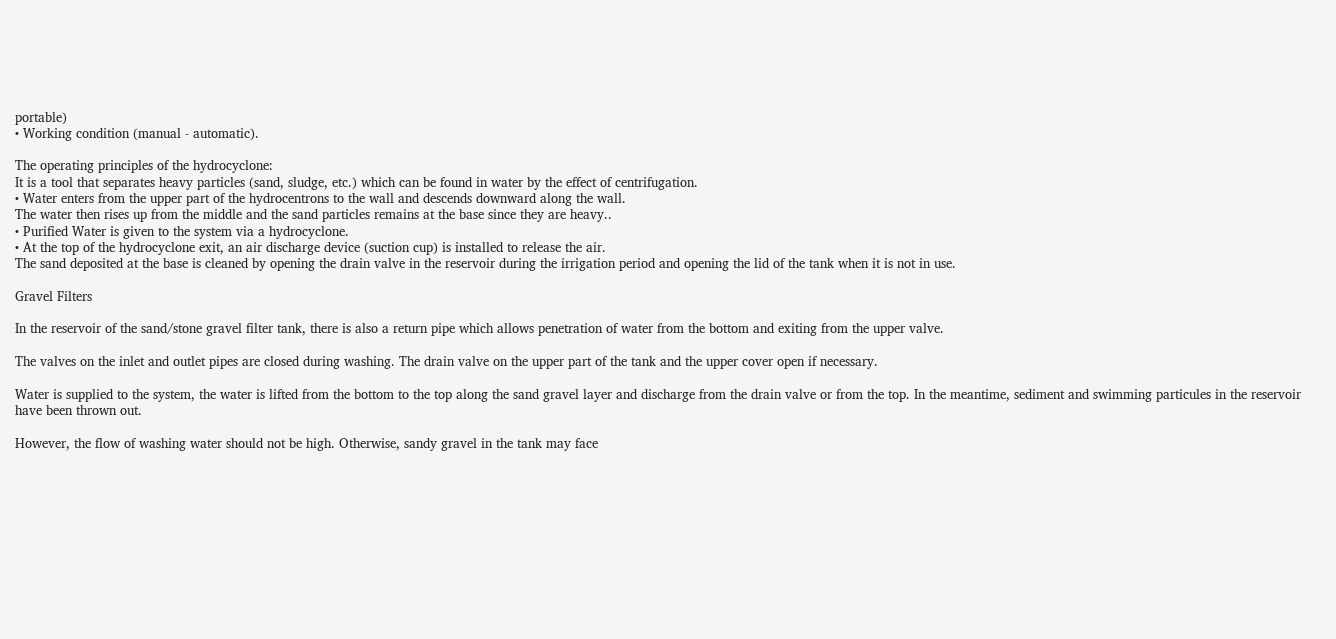portable)
• Working condition (manual - automatic).

The operating principles of the hydrocyclone:
It is a tool that separates heavy particles (sand, sludge, etc.) which can be found in water by the effect of centrifugation.
• Water enters from the upper part of the hydrocentrons to the wall and descends downward along the wall.
The water then rises up from the middle and the sand particles remains at the base since they are heavy..
• Purified Water is given to the system via a hydrocyclone.
• At the top of the hydrocyclone exit, an air discharge device (suction cup) is installed to release the air.
The sand deposited at the base is cleaned by opening the drain valve in the reservoir during the irrigation period and opening the lid of the tank when it is not in use.

Gravel Filters

In the reservoir of the sand/stone gravel filter tank, there is also a return pipe which allows penetration of water from the bottom and exiting from the upper valve.

The valves on the inlet and outlet pipes are closed during washing. The drain valve on the upper part of the tank and the upper cover open if necessary.

Water is supplied to the system, the water is lifted from the bottom to the top along the sand gravel layer and discharge from the drain valve or from the top. In the meantime, sediment and swimming particules in the reservoir have been thrown out.

However, the flow of washing water should not be high. Otherwise, sandy gravel in the tank may face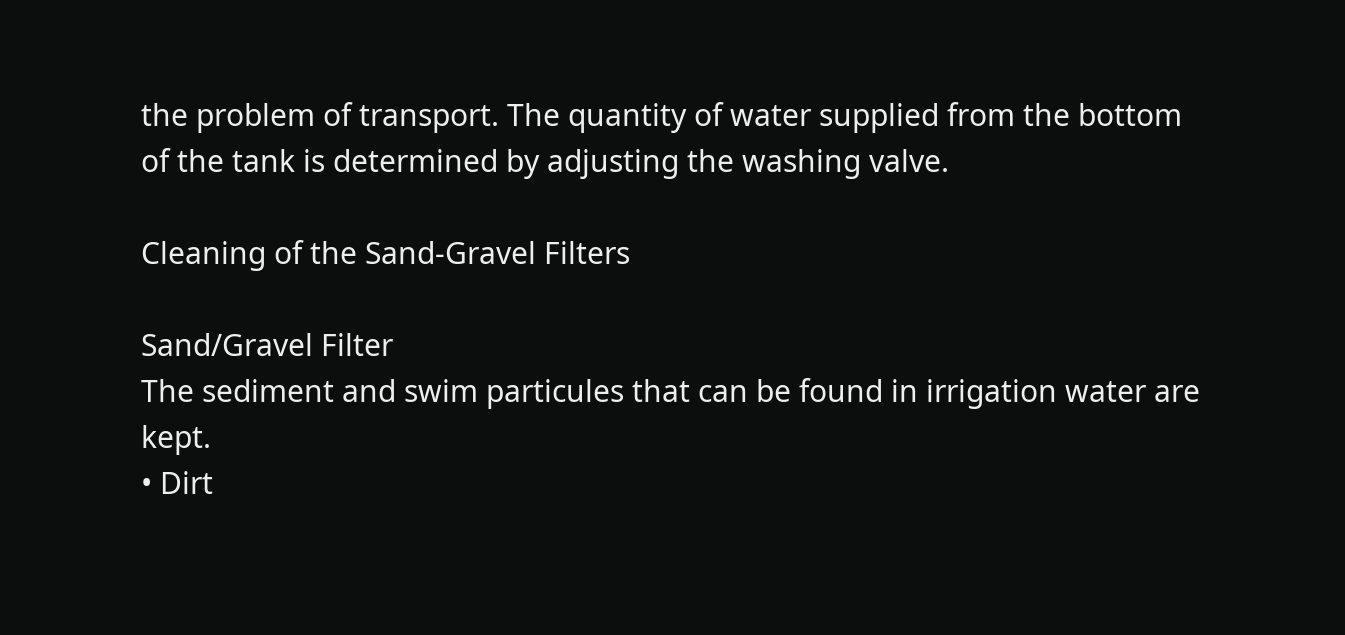the problem of transport. The quantity of water supplied from the bottom of the tank is determined by adjusting the washing valve.

Cleaning of the Sand-Gravel Filters

Sand/Gravel Filter
The sediment and swim particules that can be found in irrigation water are kept.
• Dirt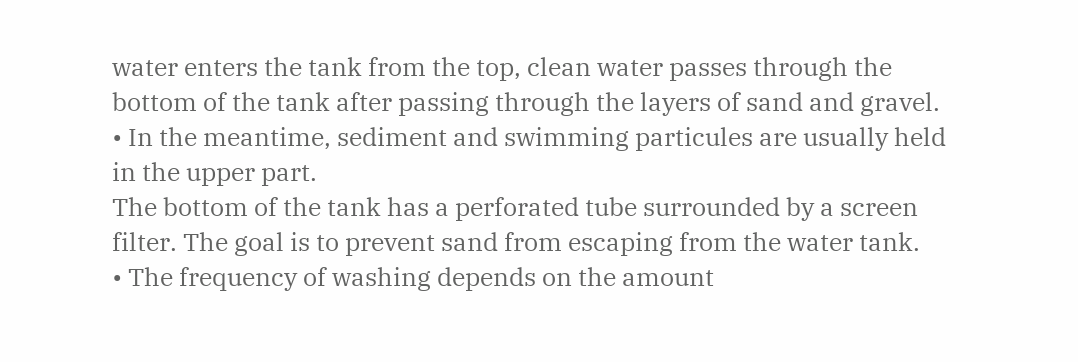water enters the tank from the top, clean water passes through the bottom of the tank after passing through the layers of sand and gravel.
• In the meantime, sediment and swimming particules are usually held in the upper part.
The bottom of the tank has a perforated tube surrounded by a screen filter. The goal is to prevent sand from escaping from the water tank.
• The frequency of washing depends on the amount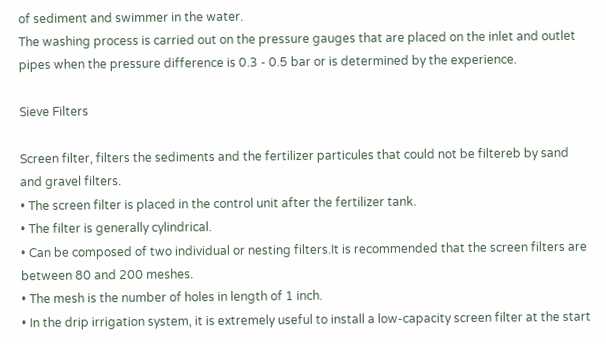of sediment and swimmer in the water.
The washing process is carried out on the pressure gauges that are placed on the inlet and outlet pipes when the pressure difference is 0.3 - 0.5 bar or is determined by the experience.

Sieve Filters

Screen filter, filters the sediments and the fertilizer particules that could not be filtereb by sand and gravel filters.
• The screen filter is placed in the control unit after the fertilizer tank.
• The filter is generally cylindrical.
• Can be composed of two individual or nesting filters.It is recommended that the screen filters are between 80 and 200 meshes.
• The mesh is the number of holes in length of 1 inch.
• In the drip irrigation system, it is extremely useful to install a low-capacity screen filter at the start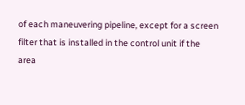of each maneuvering pipeline, except for a screen filter that is installed in the control unit if the area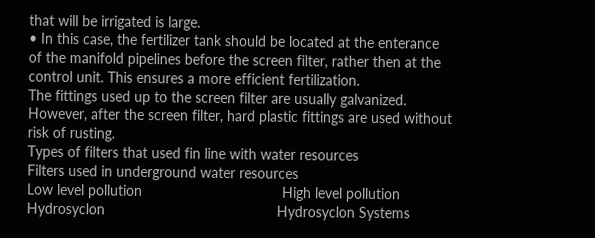that will be irrigated is large.
• In this case, the fertilizer tank should be located at the enterance of the manifold pipelines before the screen filter, rather then at the control unit. This ensures a more efficient fertilization.
The fittings used up to the screen filter are usually galvanized. However, after the screen filter, hard plastic fittings are used without risk of rusting.
Types of filters that used fin line with water resources
Filters used in underground water resources
Low level pollution                                   High level pollution
Hydrosyclon                                           Hydrosyclon Systems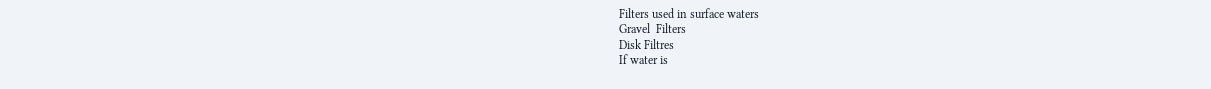Filters used in surface waters
Gravel  Filters
Disk Filtres
If water is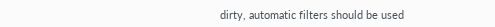dirty, automatic filters should be used